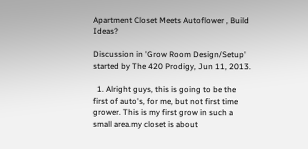Apartment Closet Meets Autoflower , Build Ideas?

Discussion in 'Grow Room Design/Setup' started by The 420 Prodigy, Jun 11, 2013.

  1. Alright guys, this is going to be the first of auto's, for me, but not first time grower. This is my first grow in such a small area.my closet is about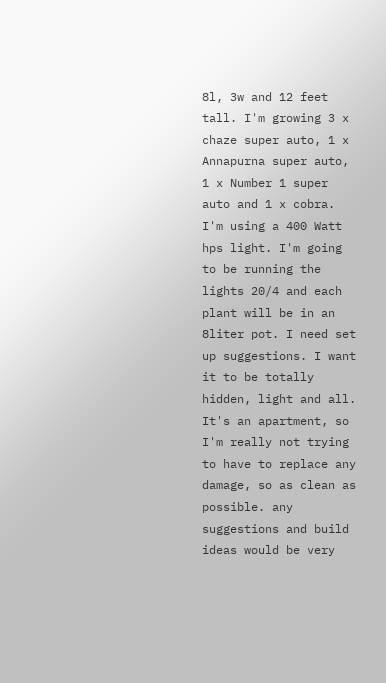8l, 3w and 12 feet tall. I'm growing 3 x chaze super auto, 1 x Annapurna super auto, 1 x Number 1 super auto and 1 x cobra. I'm using a 400 Watt hps light. I'm going to be running the lights 20/4 and each plant will be in an 8liter pot. I need set up suggestions. I want it to be totally hidden, light and all. It's an apartment, so I'm really not trying to have to replace any damage, so as clean as possible. any suggestions and build ideas would be very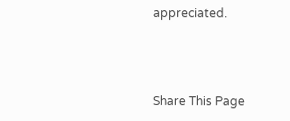appreciated.



Share This Page